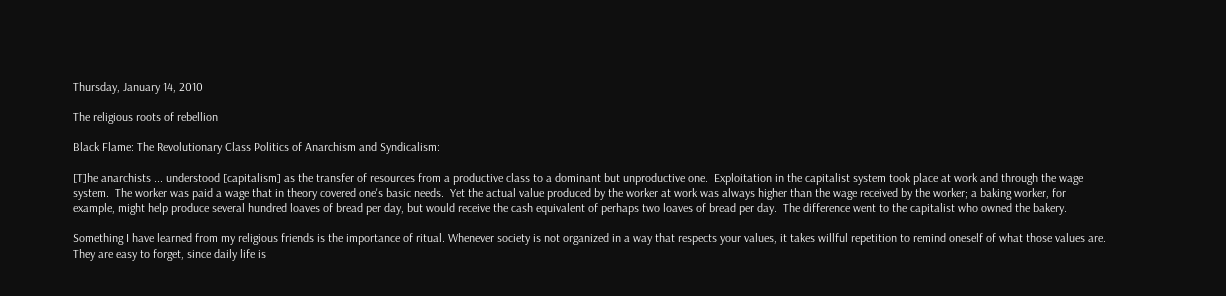Thursday, January 14, 2010

The religious roots of rebellion

Black Flame: The Revolutionary Class Politics of Anarchism and Syndicalism:

[T]he anarchists ... understood [capitalism] as the transfer of resources from a productive class to a dominant but unproductive one.  Exploitation in the capitalist system took place at work and through the wage system.  The worker was paid a wage that in theory covered one's basic needs.  Yet the actual value produced by the worker at work was always higher than the wage received by the worker; a baking worker, for example, might help produce several hundred loaves of bread per day, but would receive the cash equivalent of perhaps two loaves of bread per day.  The difference went to the capitalist who owned the bakery.

Something I have learned from my religious friends is the importance of ritual. Whenever society is not organized in a way that respects your values, it takes willful repetition to remind oneself of what those values are. They are easy to forget, since daily life is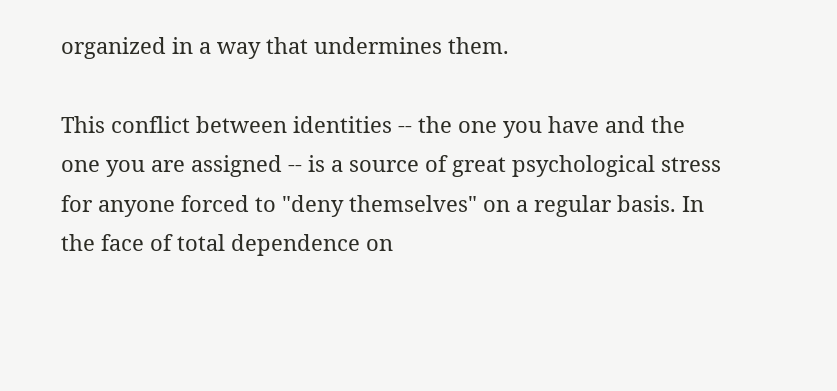organized in a way that undermines them.

This conflict between identities -- the one you have and the one you are assigned -- is a source of great psychological stress for anyone forced to "deny themselves" on a regular basis. In the face of total dependence on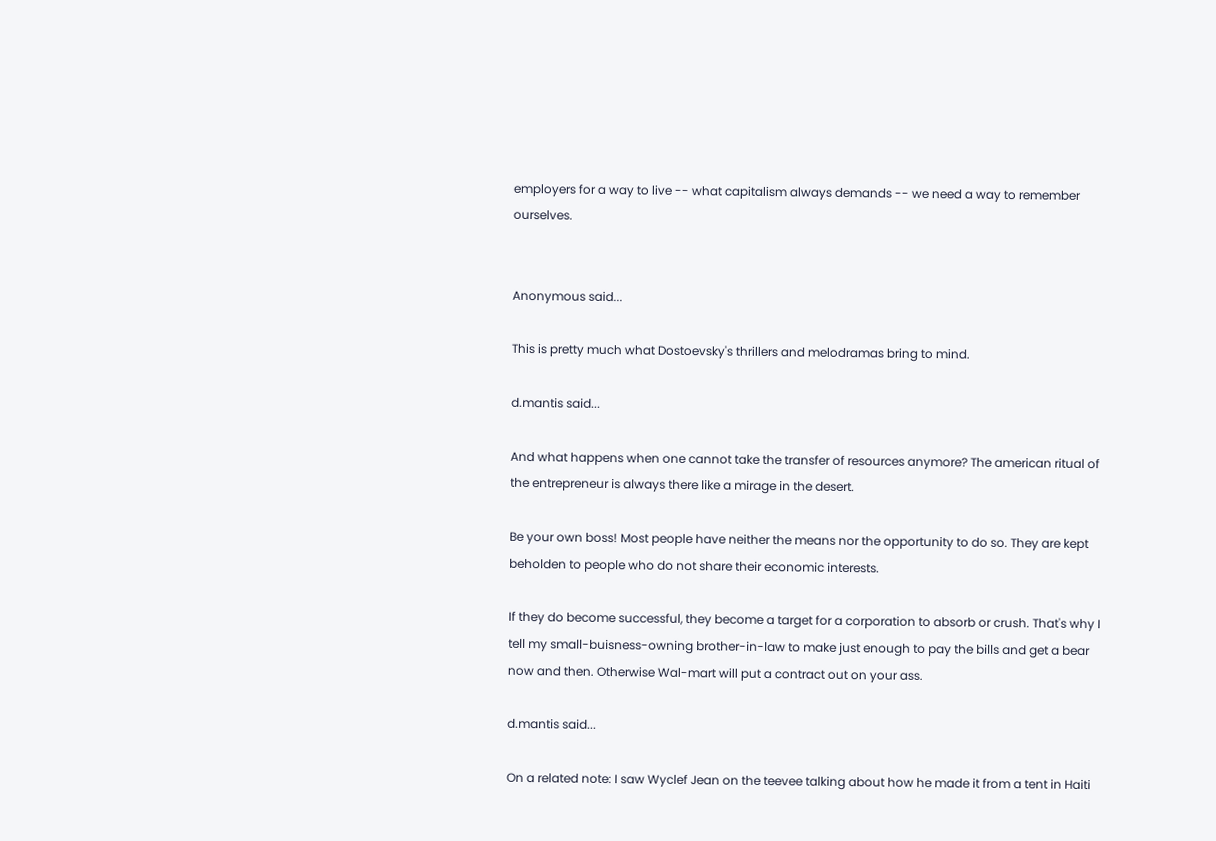employers for a way to live -- what capitalism always demands -- we need a way to remember ourselves.


Anonymous said...

This is pretty much what Dostoevsky's thrillers and melodramas bring to mind.

d.mantis said...

And what happens when one cannot take the transfer of resources anymore? The american ritual of the entrepreneur is always there like a mirage in the desert.

Be your own boss! Most people have neither the means nor the opportunity to do so. They are kept beholden to people who do not share their economic interests.

If they do become successful, they become a target for a corporation to absorb or crush. That's why I tell my small-buisness-owning brother-in-law to make just enough to pay the bills and get a bear now and then. Otherwise Wal-mart will put a contract out on your ass.

d.mantis said...

On a related note: I saw Wyclef Jean on the teevee talking about how he made it from a tent in Haiti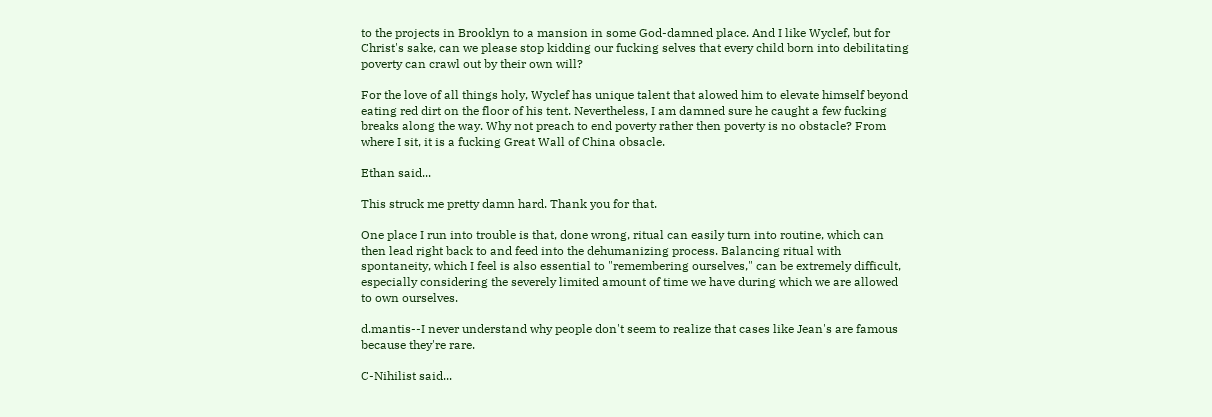to the projects in Brooklyn to a mansion in some God-damned place. And I like Wyclef, but for Christ's sake, can we please stop kidding our fucking selves that every child born into debilitating poverty can crawl out by their own will?

For the love of all things holy, Wyclef has unique talent that alowed him to elevate himself beyond eating red dirt on the floor of his tent. Nevertheless, I am damned sure he caught a few fucking breaks along the way. Why not preach to end poverty rather then poverty is no obstacle? From where I sit, it is a fucking Great Wall of China obsacle.

Ethan said...

This struck me pretty damn hard. Thank you for that.

One place I run into trouble is that, done wrong, ritual can easily turn into routine, which can then lead right back to and feed into the dehumanizing process. Balancing ritual with spontaneity, which I feel is also essential to "remembering ourselves," can be extremely difficult, especially considering the severely limited amount of time we have during which we are allowed to own ourselves.

d.mantis--I never understand why people don't seem to realize that cases like Jean's are famous because they're rare.

C-Nihilist said...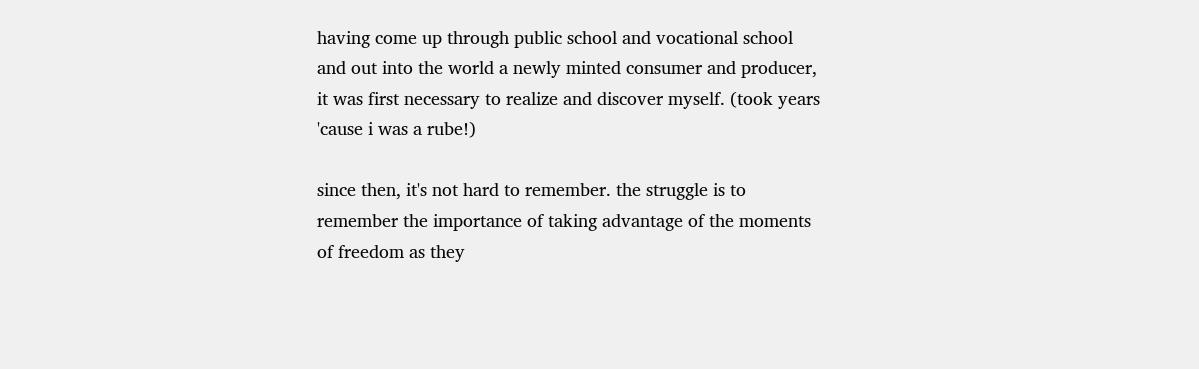having come up through public school and vocational school and out into the world a newly minted consumer and producer, it was first necessary to realize and discover myself. (took years 'cause i was a rube!)

since then, it's not hard to remember. the struggle is to remember the importance of taking advantage of the moments of freedom as they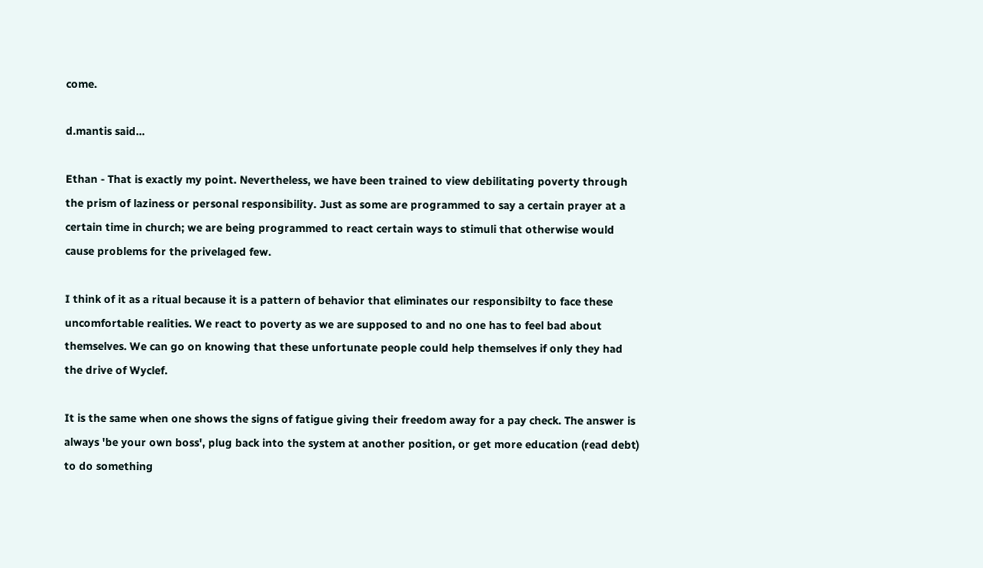come.

d.mantis said...

Ethan - That is exactly my point. Nevertheless, we have been trained to view debilitating poverty through the prism of laziness or personal responsibility. Just as some are programmed to say a certain prayer at a certain time in church; we are being programmed to react certain ways to stimuli that otherwise would cause problems for the privelaged few.

I think of it as a ritual because it is a pattern of behavior that eliminates our responsibilty to face these uncomfortable realities. We react to poverty as we are supposed to and no one has to feel bad about themselves. We can go on knowing that these unfortunate people could help themselves if only they had the drive of Wyclef.

It is the same when one shows the signs of fatigue giving their freedom away for a pay check. The answer is always 'be your own boss', plug back into the system at another position, or get more education (read debt) to do something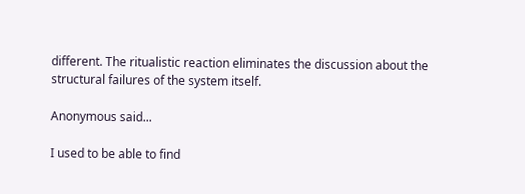different. The ritualistic reaction eliminates the discussion about the structural failures of the system itself.

Anonymous said...

I used to be able to find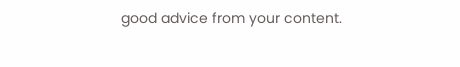good advice from your content.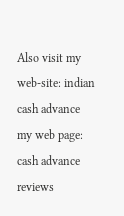Also visit my web-site: indian cash advance
my web page: cash advance reviews